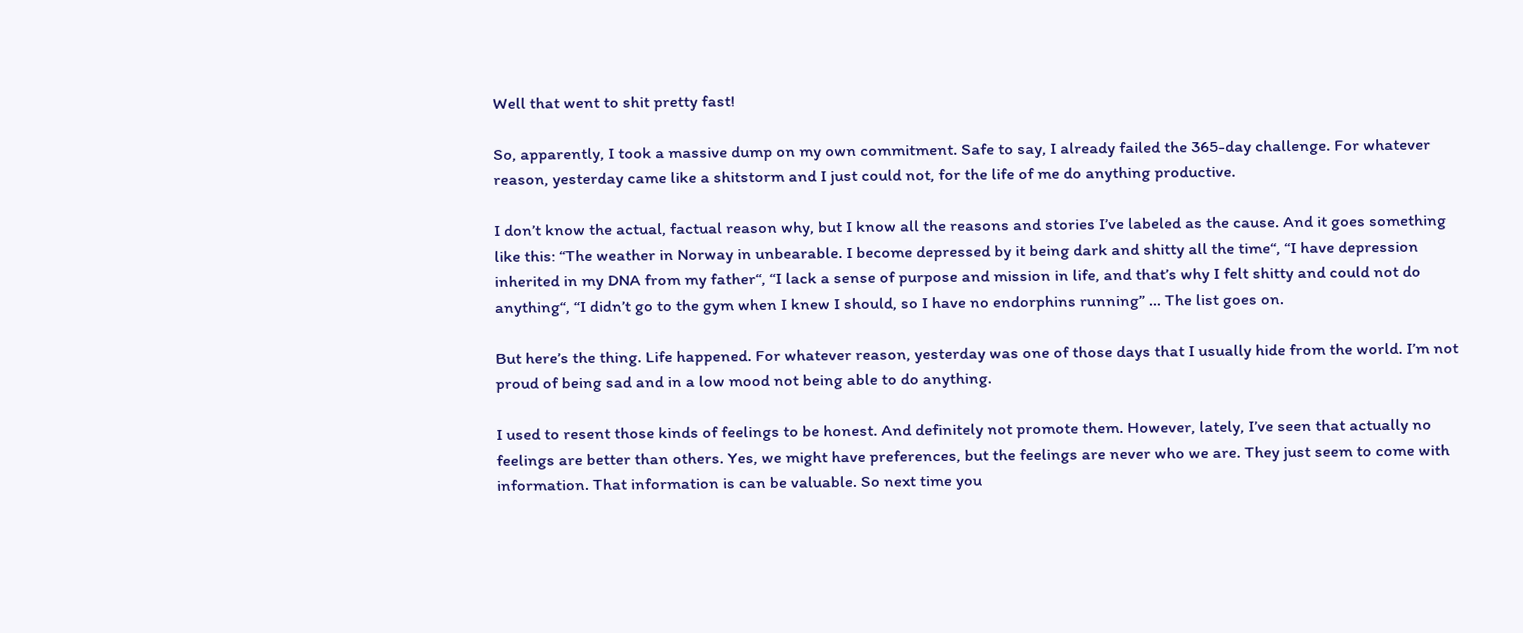Well that went to shit pretty fast!

So, apparently, I took a massive dump on my own commitment. Safe to say, I already failed the 365-day challenge. For whatever reason, yesterday came like a shitstorm and I just could not, for the life of me do anything productive.

I don’t know the actual, factual reason why, but I know all the reasons and stories I’ve labeled as the cause. And it goes something like this: “The weather in Norway in unbearable. I become depressed by it being dark and shitty all the time“, “I have depression inherited in my DNA from my father“, “I lack a sense of purpose and mission in life, and that’s why I felt shitty and could not do anything“, “I didn’t go to the gym when I knew I should, so I have no endorphins running” … The list goes on.

But here’s the thing. Life happened. For whatever reason, yesterday was one of those days that I usually hide from the world. I’m not proud of being sad and in a low mood not being able to do anything.

I used to resent those kinds of feelings to be honest. And definitely not promote them. However, lately, I’ve seen that actually no feelings are better than others. Yes, we might have preferences, but the feelings are never who we are. They just seem to come with information. That information is can be valuable. So next time you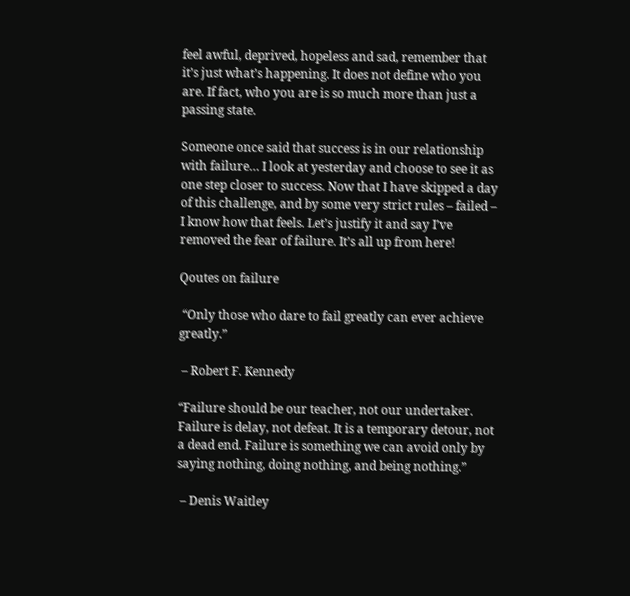feel awful, deprived, hopeless and sad, remember that it’s just what’s happening. It does not define who you are. If fact, who you are is so much more than just a passing state.

Someone once said that success is in our relationship with failure… I look at yesterday and choose to see it as one step closer to success. Now that I have skipped a day of this challenge, and by some very strict rules – failed – I know how that feels. Let’s justify it and say I’ve removed the fear of failure. It’s all up from here!

Qoutes on failure

 “Only those who dare to fail greatly can ever achieve greatly.”

 – Robert F. Kennedy

“Failure should be our teacher, not our undertaker. Failure is delay, not defeat. It is a temporary detour, not a dead end. Failure is something we can avoid only by saying nothing, doing nothing, and being nothing.”

 – Denis Waitley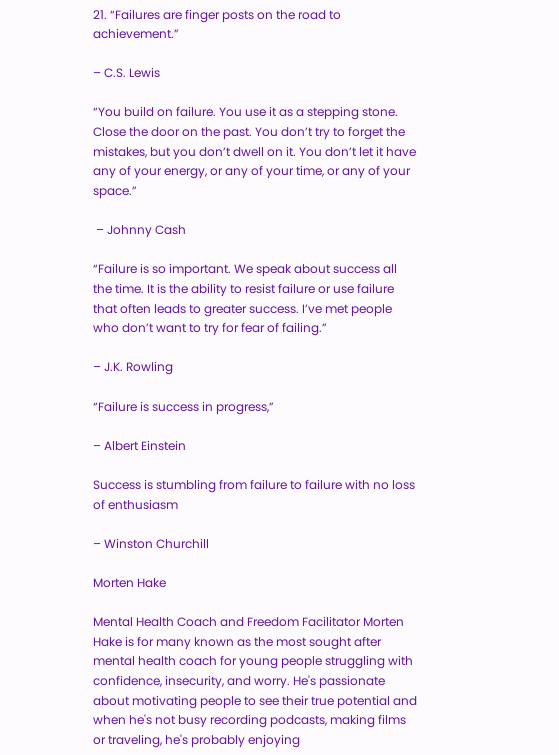21. “Failures are finger posts on the road to achievement.”

– C.S. Lewis

“You build on failure. You use it as a stepping stone. Close the door on the past. You don’t try to forget the mistakes, but you don’t dwell on it. You don’t let it have any of your energy, or any of your time, or any of your space.”

 – Johnny Cash

“Failure is so important. We speak about success all the time. It is the ability to resist failure or use failure that often leads to greater success. I’ve met people who don’t want to try for fear of failing.”

– J.K. Rowling

“Failure is success in progress,”

– Albert Einstein

Success is stumbling from failure to failure with no loss of enthusiasm

– Winston Churchill

Morten Hake

Mental Health Coach and Freedom Facilitator Morten Hake is for many known as the most sought after mental health coach for young people struggling with confidence, insecurity, and worry. He's passionate about motivating people to see their true potential and when he's not busy recording podcasts, making films or traveling, he's probably enjoying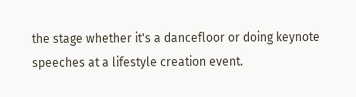the stage whether it's a dancefloor or doing keynote speeches at a lifestyle creation event.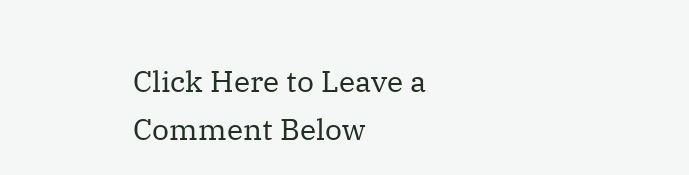Click Here to Leave a Comment Below